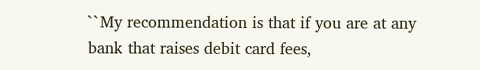``My recommendation is that if you are at any bank that raises debit card fees,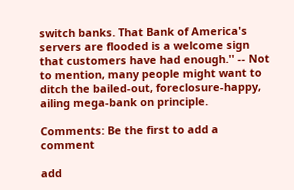switch banks. That Bank of America's servers are flooded is a welcome sign that customers have had enough.'' -- Not to mention, many people might want to ditch the bailed-out, foreclosure-happy, ailing mega-bank on principle.

Comments: Be the first to add a comment

add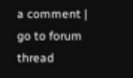a comment | go to forum thread